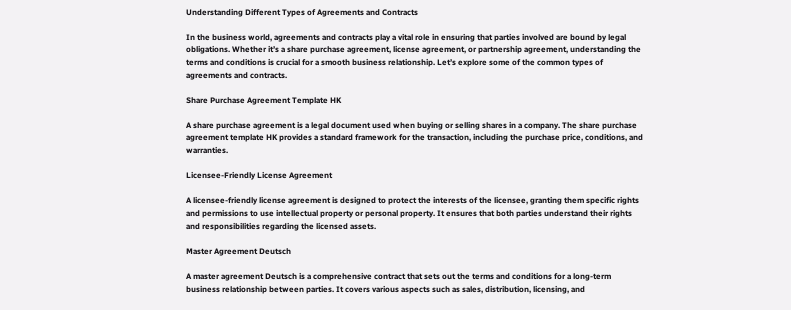Understanding Different Types of Agreements and Contracts

In the business world, agreements and contracts play a vital role in ensuring that parties involved are bound by legal obligations. Whether it’s a share purchase agreement, license agreement, or partnership agreement, understanding the terms and conditions is crucial for a smooth business relationship. Let’s explore some of the common types of agreements and contracts.

Share Purchase Agreement Template HK

A share purchase agreement is a legal document used when buying or selling shares in a company. The share purchase agreement template HK provides a standard framework for the transaction, including the purchase price, conditions, and warranties.

Licensee-Friendly License Agreement

A licensee-friendly license agreement is designed to protect the interests of the licensee, granting them specific rights and permissions to use intellectual property or personal property. It ensures that both parties understand their rights and responsibilities regarding the licensed assets.

Master Agreement Deutsch

A master agreement Deutsch is a comprehensive contract that sets out the terms and conditions for a long-term business relationship between parties. It covers various aspects such as sales, distribution, licensing, and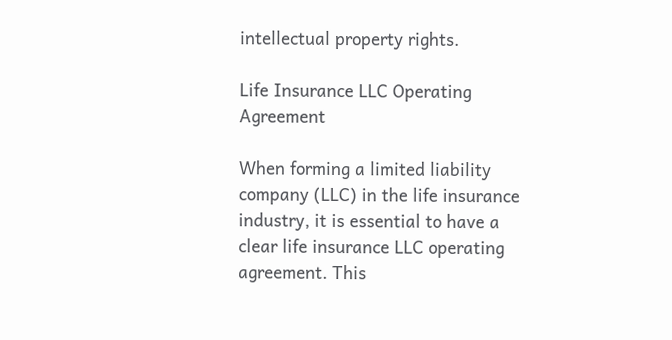intellectual property rights.

Life Insurance LLC Operating Agreement

When forming a limited liability company (LLC) in the life insurance industry, it is essential to have a clear life insurance LLC operating agreement. This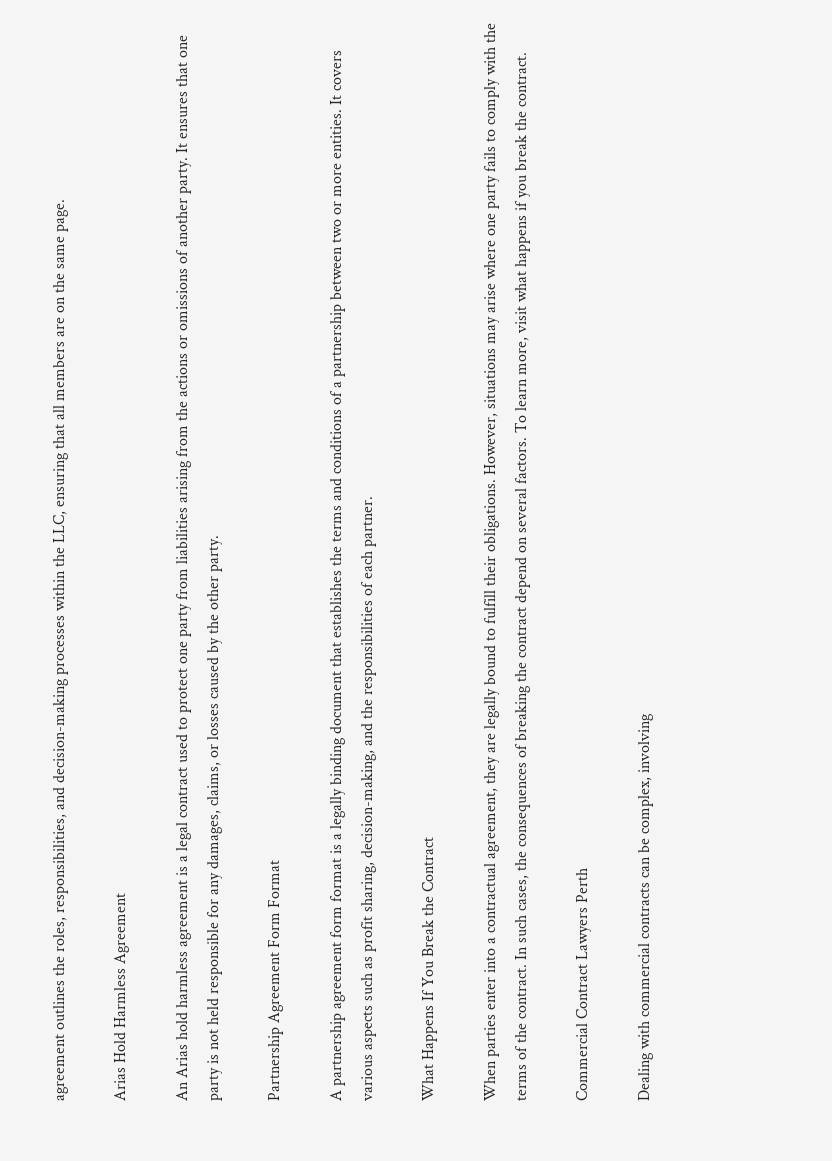agreement outlines the roles, responsibilities, and decision-making processes within the LLC, ensuring that all members are on the same page.

Arias Hold Harmless Agreement

An Arias hold harmless agreement is a legal contract used to protect one party from liabilities arising from the actions or omissions of another party. It ensures that one party is not held responsible for any damages, claims, or losses caused by the other party.

Partnership Agreement Form Format

A partnership agreement form format is a legally binding document that establishes the terms and conditions of a partnership between two or more entities. It covers various aspects such as profit sharing, decision-making, and the responsibilities of each partner.

What Happens If You Break the Contract

When parties enter into a contractual agreement, they are legally bound to fulfill their obligations. However, situations may arise where one party fails to comply with the terms of the contract. In such cases, the consequences of breaking the contract depend on several factors. To learn more, visit what happens if you break the contract.

Commercial Contract Lawyers Perth

Dealing with commercial contracts can be complex, involving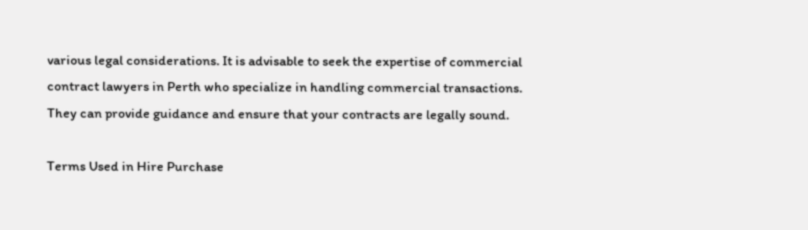various legal considerations. It is advisable to seek the expertise of commercial contract lawyers in Perth who specialize in handling commercial transactions. They can provide guidance and ensure that your contracts are legally sound.

Terms Used in Hire Purchase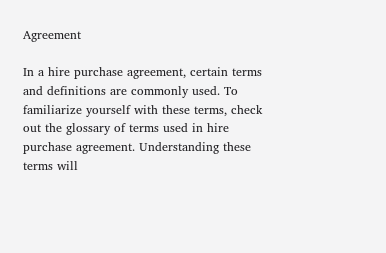Agreement

In a hire purchase agreement, certain terms and definitions are commonly used. To familiarize yourself with these terms, check out the glossary of terms used in hire purchase agreement. Understanding these terms will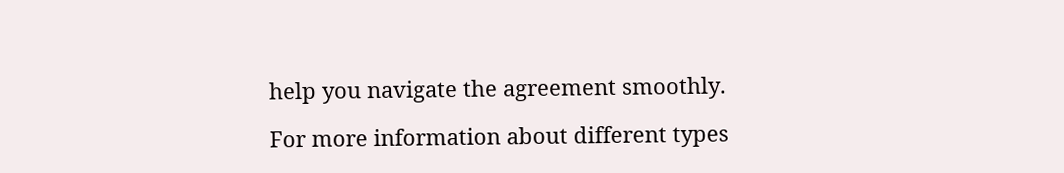help you navigate the agreement smoothly.

For more information about different types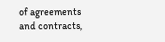of agreements and contracts,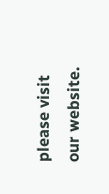please visit our website.